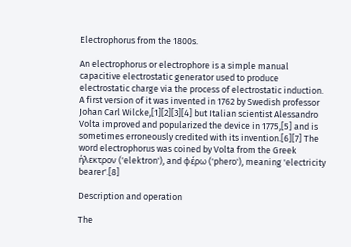Electrophorus from the 1800s.

An electrophorus or electrophore is a simple manual capacitive electrostatic generator used to produce electrostatic charge via the process of electrostatic induction. A first version of it was invented in 1762 by Swedish professor Johan Carl Wilcke,[1][2][3][4] but Italian scientist Alessandro Volta improved and popularized the device in 1775,[5] and is sometimes erroneously credited with its invention.[6][7] The word electrophorus was coined by Volta from the Greek ήλεκτρον ('elektron'), and ϕέρω ('phero'), meaning 'electricity bearer'.[8]

Description and operation

The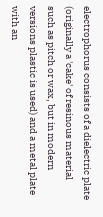electrophorus consists of a dielectric plate (originally a 'cake' of resinous material such as pitch or wax, but in modern versions plastic is used) and a metal plate with an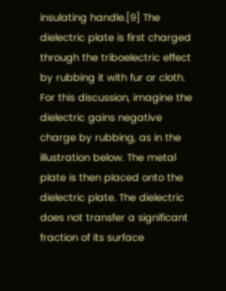insulating handle.[9] The dielectric plate is first charged through the triboelectric effect by rubbing it with fur or cloth. For this discussion, imagine the dielectric gains negative charge by rubbing, as in the illustration below. The metal plate is then placed onto the dielectric plate. The dielectric does not transfer a significant fraction of its surface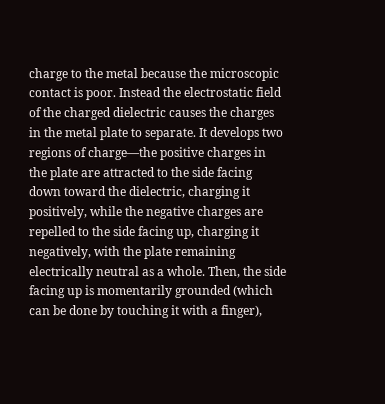charge to the metal because the microscopic contact is poor. Instead the electrostatic field of the charged dielectric causes the charges in the metal plate to separate. It develops two regions of charge—the positive charges in the plate are attracted to the side facing down toward the dielectric, charging it positively, while the negative charges are repelled to the side facing up, charging it negatively, with the plate remaining electrically neutral as a whole. Then, the side facing up is momentarily grounded (which can be done by touching it with a finger),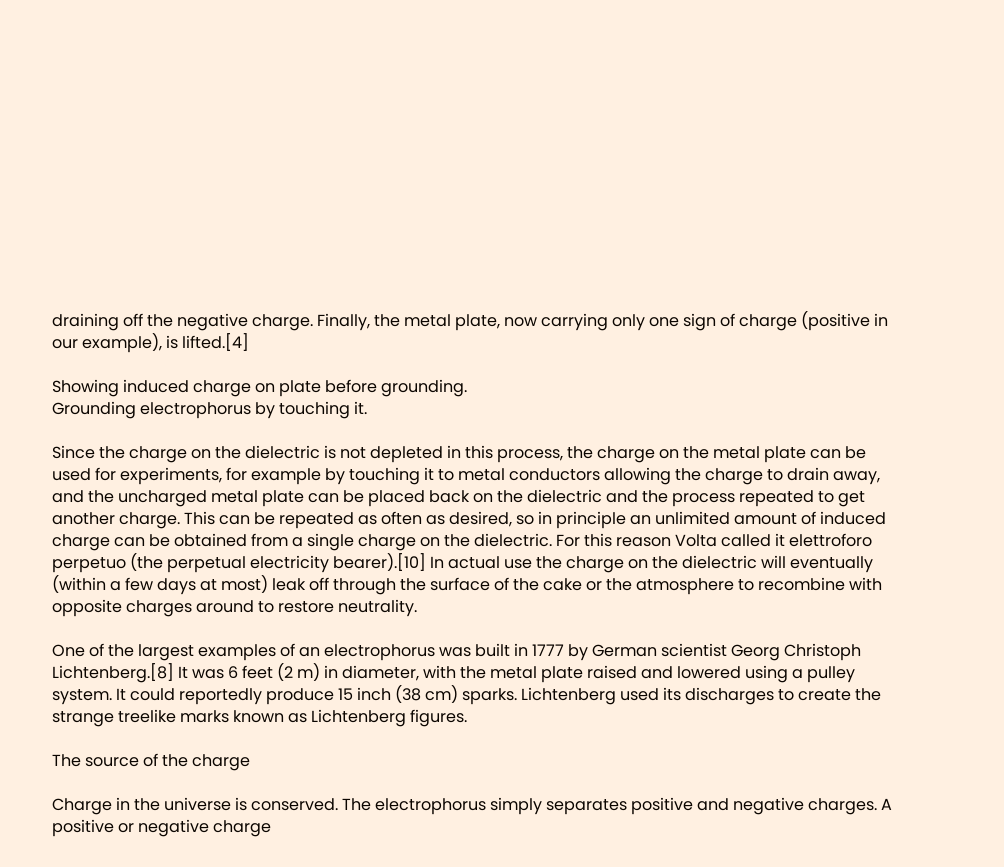draining off the negative charge. Finally, the metal plate, now carrying only one sign of charge (positive in our example), is lifted.[4]

Showing induced charge on plate before grounding.
Grounding electrophorus by touching it.

Since the charge on the dielectric is not depleted in this process, the charge on the metal plate can be used for experiments, for example by touching it to metal conductors allowing the charge to drain away, and the uncharged metal plate can be placed back on the dielectric and the process repeated to get another charge. This can be repeated as often as desired, so in principle an unlimited amount of induced charge can be obtained from a single charge on the dielectric. For this reason Volta called it elettroforo perpetuo (the perpetual electricity bearer).[10] In actual use the charge on the dielectric will eventually (within a few days at most) leak off through the surface of the cake or the atmosphere to recombine with opposite charges around to restore neutrality.

One of the largest examples of an electrophorus was built in 1777 by German scientist Georg Christoph Lichtenberg.[8] It was 6 feet (2 m) in diameter, with the metal plate raised and lowered using a pulley system. It could reportedly produce 15 inch (38 cm) sparks. Lichtenberg used its discharges to create the strange treelike marks known as Lichtenberg figures.

The source of the charge

Charge in the universe is conserved. The electrophorus simply separates positive and negative charges. A positive or negative charge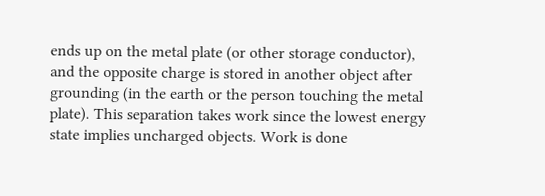ends up on the metal plate (or other storage conductor), and the opposite charge is stored in another object after grounding (in the earth or the person touching the metal plate). This separation takes work since the lowest energy state implies uncharged objects. Work is done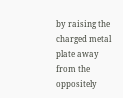by raising the charged metal plate away from the oppositely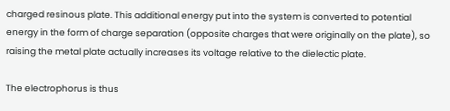charged resinous plate. This additional energy put into the system is converted to potential energy in the form of charge separation (opposite charges that were originally on the plate), so raising the metal plate actually increases its voltage relative to the dielectic plate.

The electrophorus is thus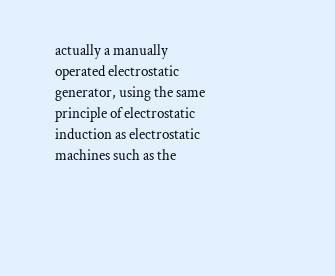actually a manually operated electrostatic generator, using the same principle of electrostatic induction as electrostatic machines such as the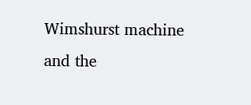Wimshurst machine and the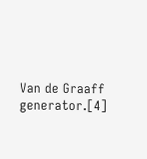Van de Graaff generator.[4]